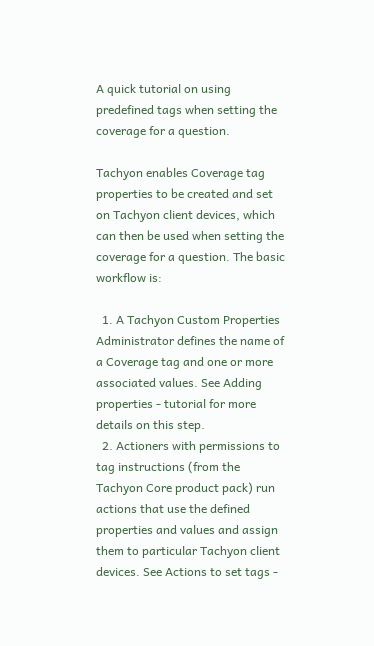A quick tutorial on using predefined tags when setting the coverage for a question.

Tachyon enables Coverage tag properties to be created and set on Tachyon client devices, which can then be used when setting the coverage for a question. The basic workflow is:

  1. A Tachyon Custom Properties Administrator defines the name of a Coverage tag and one or more associated values. See Adding properties - tutorial for more details on this step.
  2. Actioners with permissions to tag instructions (from the Tachyon Core product pack) run actions that use the defined properties and values and assign them to particular Tachyon client devices. See Actions to set tags -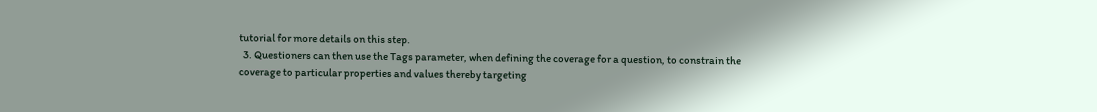tutorial for more details on this step.
  3. Questioners can then use the Tags parameter, when defining the coverage for a question, to constrain the coverage to particular properties and values thereby targeting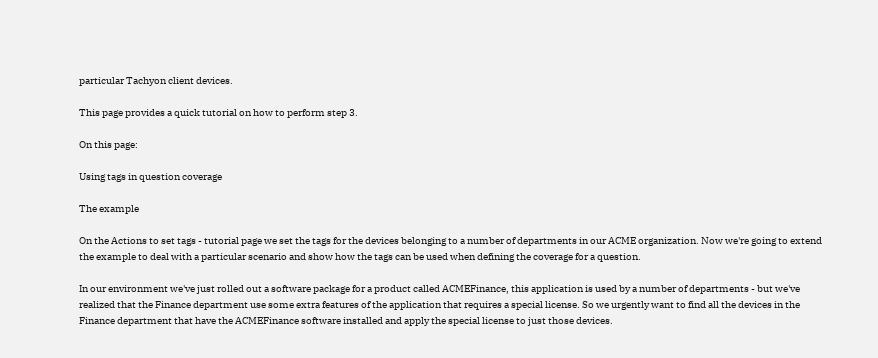particular Tachyon client devices.

This page provides a quick tutorial on how to perform step 3.

On this page:

Using tags in question coverage

The example

On the Actions to set tags - tutorial page we set the tags for the devices belonging to a number of departments in our ACME organization. Now we're going to extend the example to deal with a particular scenario and show how the tags can be used when defining the coverage for a question.

In our environment we've just rolled out a software package for a product called ACMEFinance, this application is used by a number of departments - but we've realized that the Finance department use some extra features of the application that requires a special license. So we urgently want to find all the devices in the Finance department that have the ACMEFinance software installed and apply the special license to just those devices.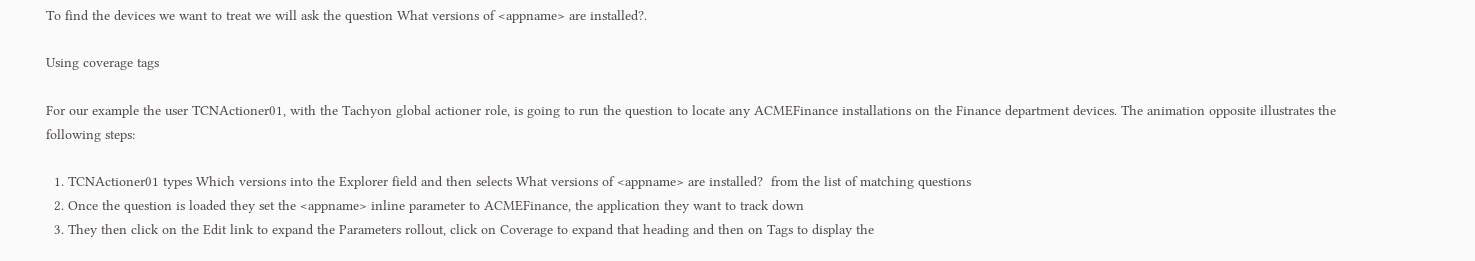To find the devices we want to treat we will ask the question What versions of <appname> are installed?.

Using coverage tags

For our example the user TCNActioner01, with the Tachyon global actioner role, is going to run the question to locate any ACMEFinance installations on the Finance department devices. The animation opposite illustrates the following steps:

  1. TCNActioner01 types Which versions into the Explorer field and then selects What versions of <appname> are installed?  from the list of matching questions
  2. Once the question is loaded they set the <appname> inline parameter to ACMEFinance, the application they want to track down
  3. They then click on the Edit link to expand the Parameters rollout, click on Coverage to expand that heading and then on Tags to display the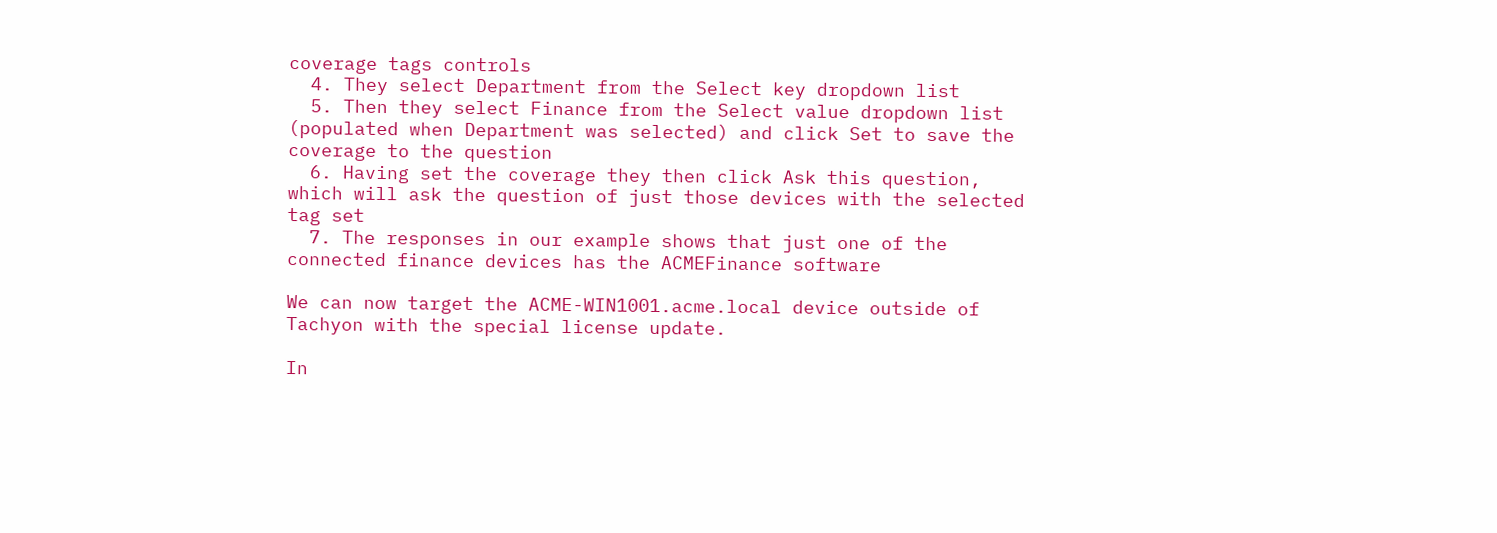coverage tags controls
  4. They select Department from the Select key dropdown list
  5. Then they select Finance from the Select value dropdown list (populated when Department was selected) and click Set to save the coverage to the question
  6. Having set the coverage they then click Ask this question, which will ask the question of just those devices with the selected tag set
  7. The responses in our example shows that just one of the connected finance devices has the ACMEFinance software

We can now target the ACME-WIN1001.acme.local device outside of Tachyon with the special license update.

In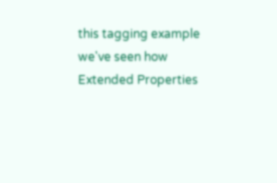this tagging example we've seen how Extended Properties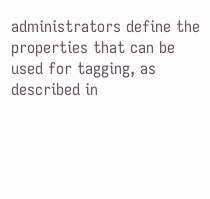administrators define the properties that can be used for tagging, as described in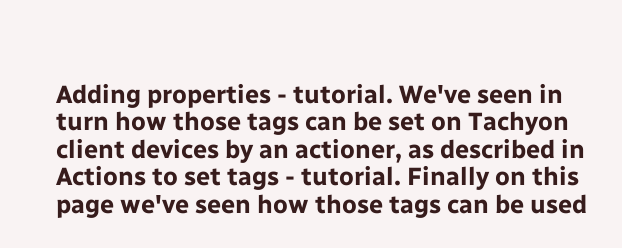Adding properties - tutorial. We've seen in turn how those tags can be set on Tachyon client devices by an actioner, as described in Actions to set tags - tutorial. Finally on this page we've seen how those tags can be used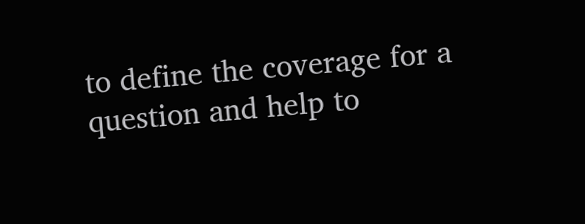to define the coverage for a question and help to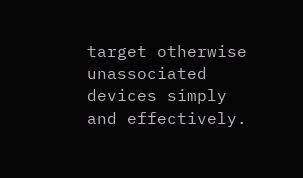target otherwise unassociated devices simply and effectively.